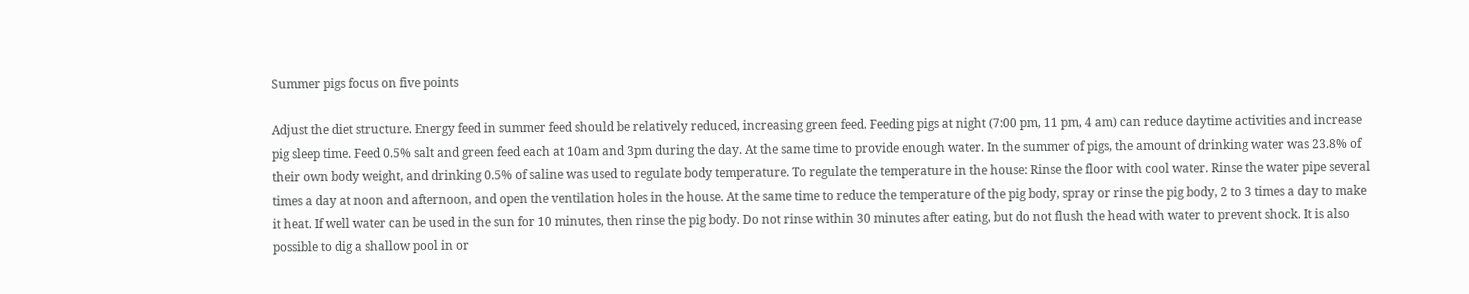Summer pigs focus on five points

Adjust the diet structure. Energy feed in summer feed should be relatively reduced, increasing green feed. Feeding pigs at night (7:00 pm, 11 pm, 4 am) can reduce daytime activities and increase pig sleep time. Feed 0.5% salt and green feed each at 10am and 3pm during the day. At the same time to provide enough water. In the summer of pigs, the amount of drinking water was 23.8% of their own body weight, and drinking 0.5% of saline was used to regulate body temperature. To regulate the temperature in the house: Rinse the floor with cool water. Rinse the water pipe several times a day at noon and afternoon, and open the ventilation holes in the house. At the same time to reduce the temperature of the pig body, spray or rinse the pig body, 2 to 3 times a day to make it heat. If well water can be used in the sun for 10 minutes, then rinse the pig body. Do not rinse within 30 minutes after eating, but do not flush the head with water to prevent shock. It is also possible to dig a shallow pool in or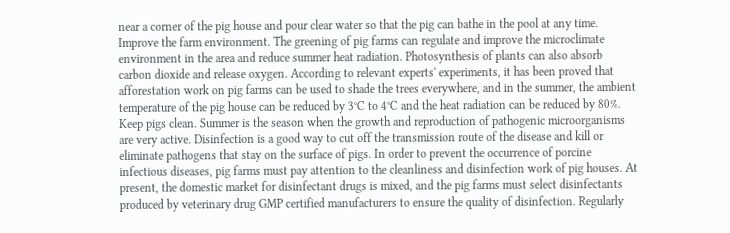near a corner of the pig house and pour clear water so that the pig can bathe in the pool at any time. Improve the farm environment. The greening of pig farms can regulate and improve the microclimate environment in the area and reduce summer heat radiation. Photosynthesis of plants can also absorb carbon dioxide and release oxygen. According to relevant experts' experiments, it has been proved that afforestation work on pig farms can be used to shade the trees everywhere, and in the summer, the ambient temperature of the pig house can be reduced by 3°C to 4°C and the heat radiation can be reduced by 80%. Keep pigs clean. Summer is the season when the growth and reproduction of pathogenic microorganisms are very active. Disinfection is a good way to cut off the transmission route of the disease and kill or eliminate pathogens that stay on the surface of pigs. In order to prevent the occurrence of porcine infectious diseases, pig farms must pay attention to the cleanliness and disinfection work of pig houses. At present, the domestic market for disinfectant drugs is mixed, and the pig farms must select disinfectants produced by veterinary drug GMP certified manufacturers to ensure the quality of disinfection. Regularly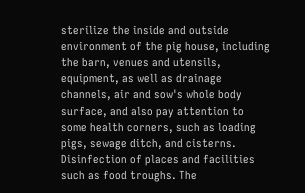sterilize the inside and outside environment of the pig house, including the barn, venues and utensils, equipment, as well as drainage channels, air and sow's whole body surface, and also pay attention to some health corners, such as loading pigs, sewage ditch, and cisterns. Disinfection of places and facilities such as food troughs. The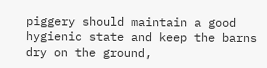piggery should maintain a good hygienic state and keep the barns dry on the ground,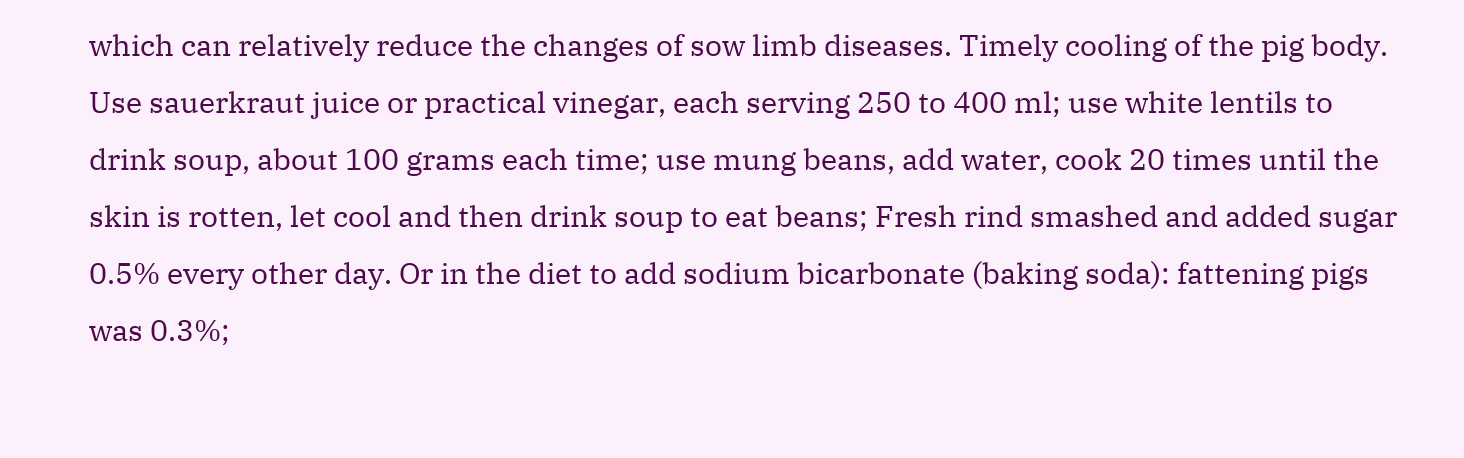which can relatively reduce the changes of sow limb diseases. Timely cooling of the pig body. Use sauerkraut juice or practical vinegar, each serving 250 to 400 ml; use white lentils to drink soup, about 100 grams each time; use mung beans, add water, cook 20 times until the skin is rotten, let cool and then drink soup to eat beans; Fresh rind smashed and added sugar 0.5% every other day. Or in the diet to add sodium bicarbonate (baking soda): fattening pigs was 0.3%;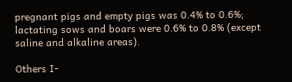pregnant pigs and empty pigs was 0.4% to 0.6%; lactating sows and boars were 0.6% to 0.8% (except saline and alkaline areas).

Others I-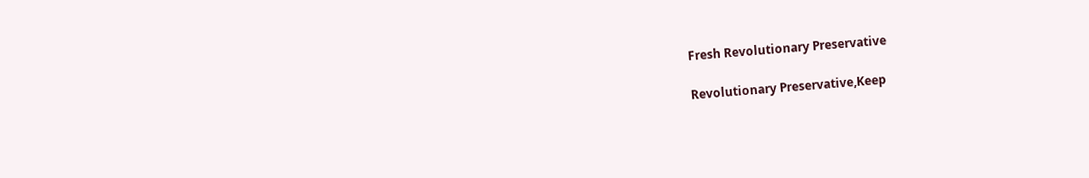Fresh Revolutionary Preservative

Revolutionary Preservative,Keep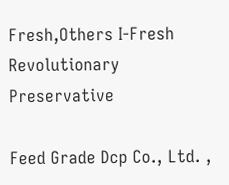Fresh,Others I-Fresh Revolutionary Preservative

Feed Grade Dcp Co., Ltd. ,